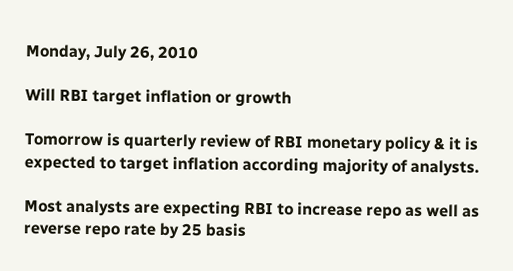Monday, July 26, 2010

Will RBI target inflation or growth

Tomorrow is quarterly review of RBI monetary policy & it is expected to target inflation according majority of analysts.

Most analysts are expecting RBI to increase repo as well as reverse repo rate by 25 basis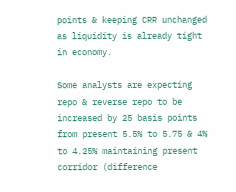points & keeping CRR unchanged as liquidity is already tight in economy.

Some analysts are expecting repo & reverse repo to be increased by 25 basis points from present 5.5% to 5.75 & 4% to 4.25% maintaining present corridor (difference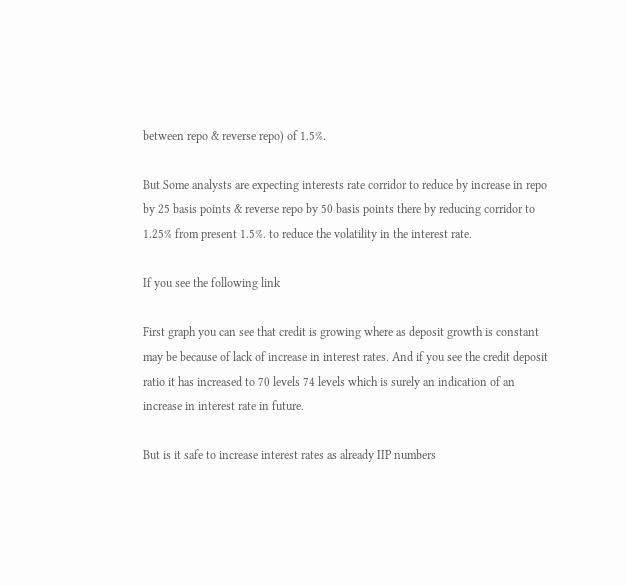between repo & reverse repo) of 1.5%.

But Some analysts are expecting interests rate corridor to reduce by increase in repo by 25 basis points & reverse repo by 50 basis points there by reducing corridor to 1.25% from present 1.5%. to reduce the volatility in the interest rate.

If you see the following link

First graph you can see that credit is growing where as deposit growth is constant may be because of lack of increase in interest rates. And if you see the credit deposit ratio it has increased to 70 levels 74 levels which is surely an indication of an increase in interest rate in future.

But is it safe to increase interest rates as already IIP numbers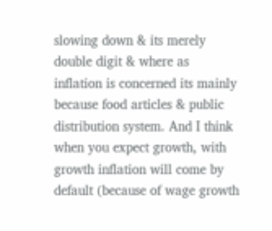slowing down & its merely double digit & where as inflation is concerned its mainly because food articles & public distribution system. And I think when you expect growth, with growth inflation will come by default (because of wage growth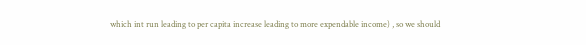which int run leading to per capita increase leading to more expendable income) , so we should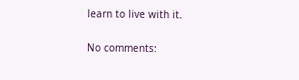learn to live with it.

No comments: